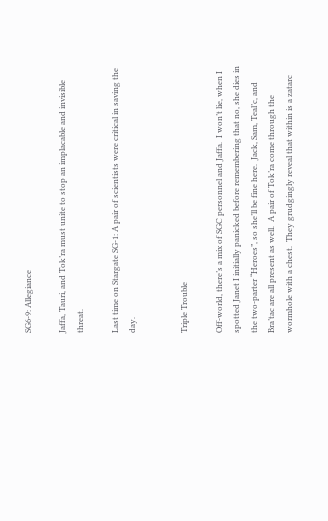SG6-9: Allegiance

Jaffa, Tauri, and Tok’ra must unite to stop an implacable and invisible threat.

Last time on Stargate SG-1: A pair of scientists were critical in saving the day.


Triple Trouble

Off-world, there’s a mix of SGC personnel and Jaffa.  I won’t lie, when I spotted Janet I initially panicked before remembering that no, she dies in the two-parter “Heroes”, so she’ll be fine here.  Jack, Sam, Teal’c, and Bra’tac are all present as well.  A pair of Tok’ra come through the wormhole with a chest.  They grudgingly reveal that within is a zatarc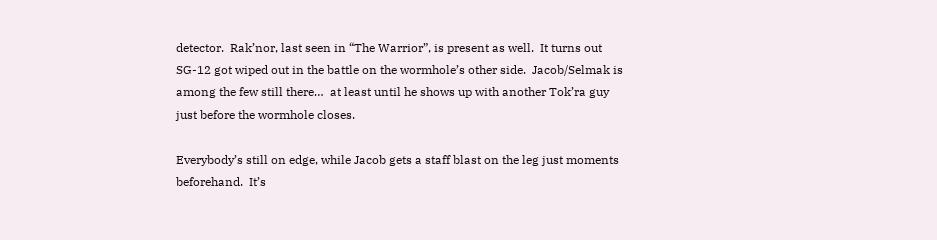detector.  Rak’nor, last seen in “The Warrior”, is present as well.  It turns out SG-12 got wiped out in the battle on the wormhole’s other side.  Jacob/Selmak is among the few still there…  at least until he shows up with another Tok’ra guy just before the wormhole closes.

Everybody’s still on edge, while Jacob gets a staff blast on the leg just moments beforehand.  It’s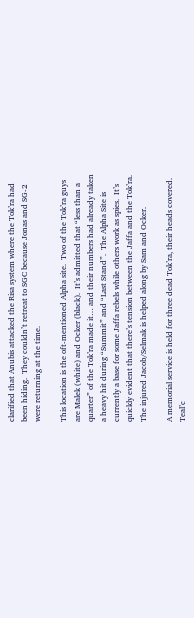clarified that Anubis attacked the Risa system where the Tok’ra had been hiding.  They couldn’t retreat to SGC because Jonas and SG-2 were returning at the time.

This location is the oft-mentioned Alpha site.  Two of the Tok’ra guys are Malek (white) and Ocker (black).  It’s admitted that “less than a quarter” of the Tok’ra made it… and their numbers had already taken a heavy hit during “Summit” and “Last Stand”.  The Alpha Site is currently a base for some Jaffa rebels while others work as spies.  It’s quickly evident that there’s tension between the Jaffa and the Tok’ra.  The injured Jacob/Selmak is helped along by Sam and Ocker.

A memorial service is held for three dead Tok’ra, their heads covered.  Teal’c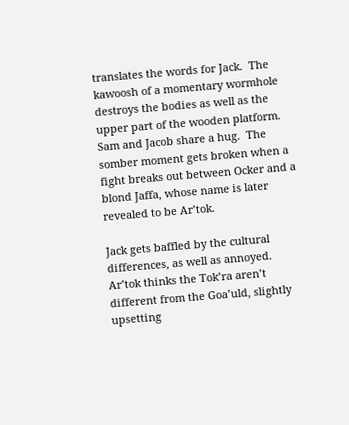translates the words for Jack.  The kawoosh of a momentary wormhole destroys the bodies as well as the upper part of the wooden platform.  Sam and Jacob share a hug.  The somber moment gets broken when a fight breaks out between Ocker and a blond Jaffa, whose name is later revealed to be Ar’tok.

Jack gets baffled by the cultural differences, as well as annoyed.  Ar’tok thinks the Tok’ra aren’t different from the Goa’uld, slightly upsetting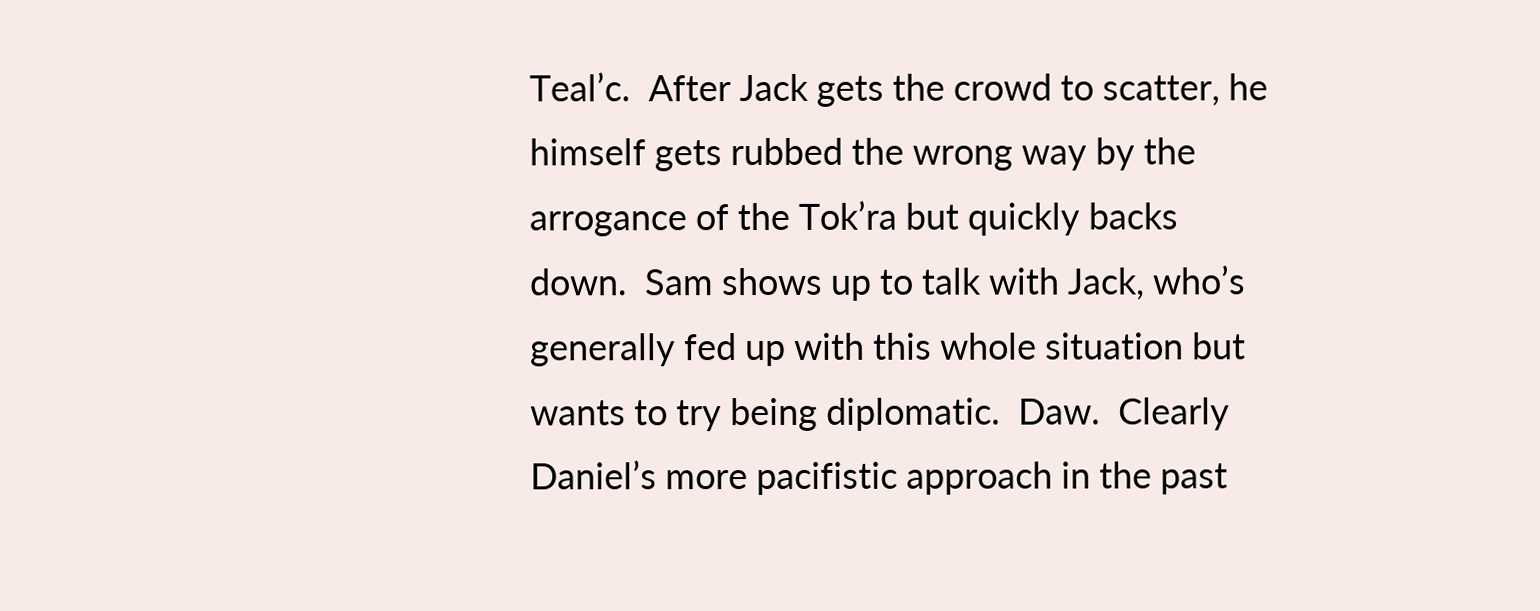Teal’c.  After Jack gets the crowd to scatter, he himself gets rubbed the wrong way by the arrogance of the Tok’ra but quickly backs down.  Sam shows up to talk with Jack, who’s generally fed up with this whole situation but wants to try being diplomatic.  Daw.  Clearly Daniel’s more pacifistic approach in the past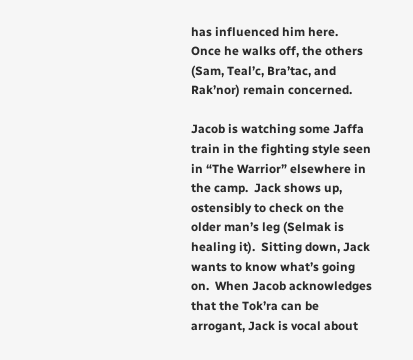has influenced him here.  Once he walks off, the others (Sam, Teal’c, Bra’tac, and Rak’nor) remain concerned.

Jacob is watching some Jaffa train in the fighting style seen in “The Warrior” elsewhere in the camp.  Jack shows up, ostensibly to check on the older man’s leg (Selmak is healing it).  Sitting down, Jack wants to know what’s going on.  When Jacob acknowledges that the Tok’ra can be arrogant, Jack is vocal about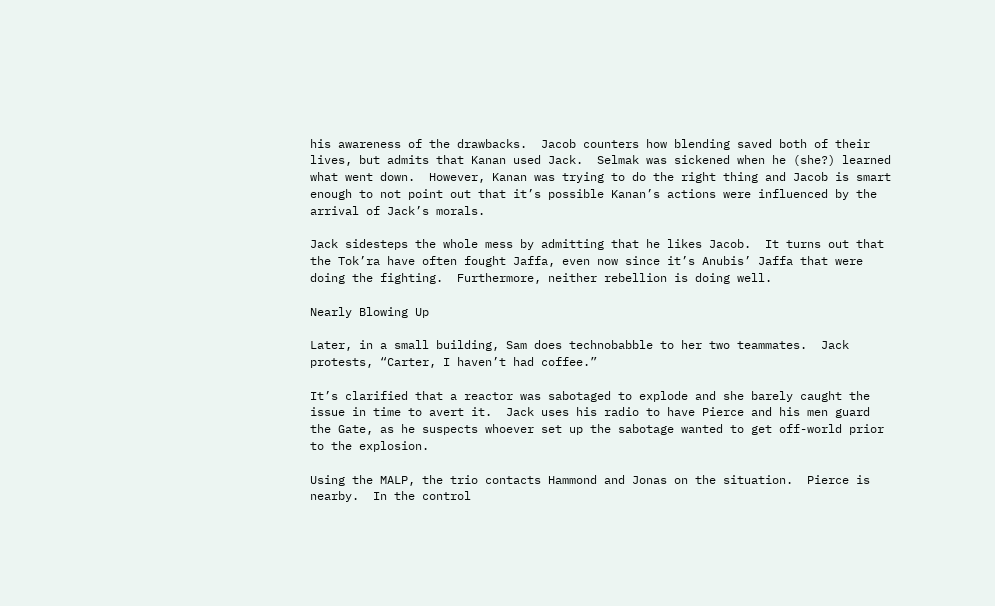his awareness of the drawbacks.  Jacob counters how blending saved both of their lives, but admits that Kanan used Jack.  Selmak was sickened when he (she?) learned what went down.  However, Kanan was trying to do the right thing and Jacob is smart enough to not point out that it’s possible Kanan’s actions were influenced by the arrival of Jack’s morals.

Jack sidesteps the whole mess by admitting that he likes Jacob.  It turns out that the Tok’ra have often fought Jaffa, even now since it’s Anubis’ Jaffa that were doing the fighting.  Furthermore, neither rebellion is doing well.

Nearly Blowing Up

Later, in a small building, Sam does technobabble to her two teammates.  Jack protests, “Carter, I haven’t had coffee.”

It’s clarified that a reactor was sabotaged to explode and she barely caught the issue in time to avert it.  Jack uses his radio to have Pierce and his men guard the Gate, as he suspects whoever set up the sabotage wanted to get off-world prior to the explosion.

Using the MALP, the trio contacts Hammond and Jonas on the situation.  Pierce is nearby.  In the control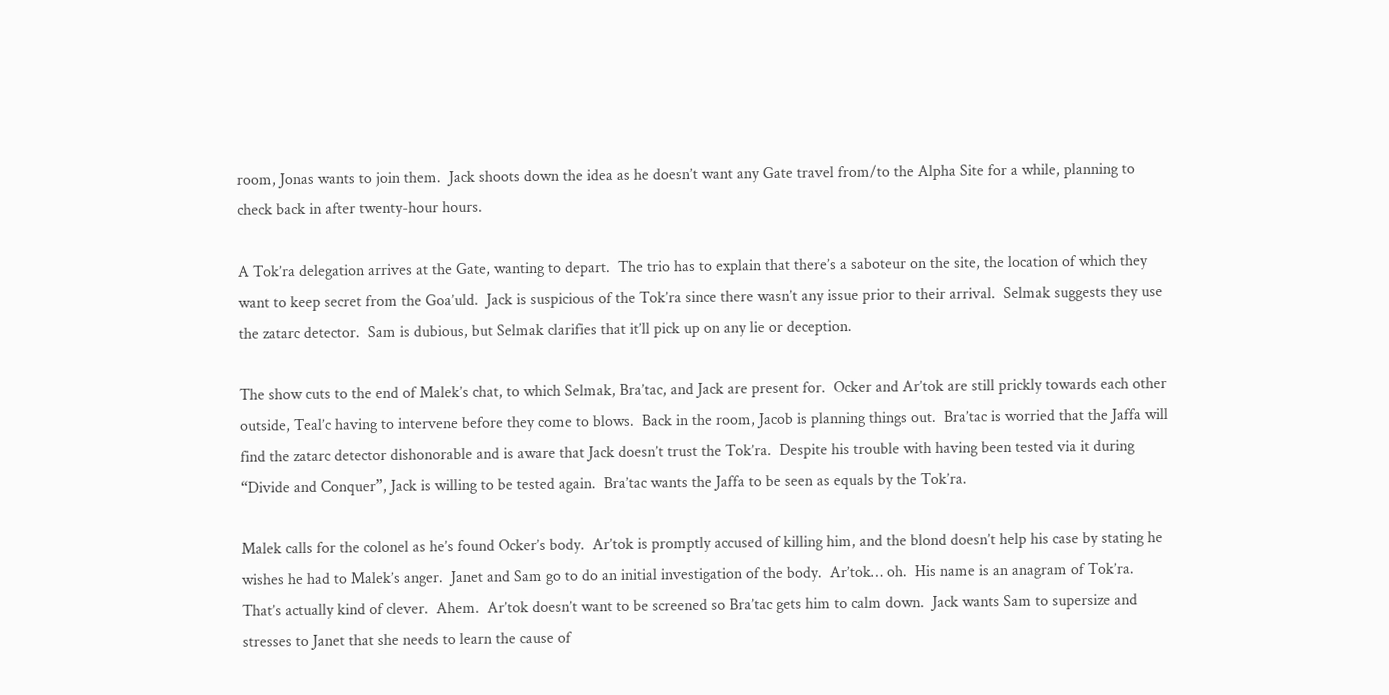room, Jonas wants to join them.  Jack shoots down the idea as he doesn’t want any Gate travel from/to the Alpha Site for a while, planning to check back in after twenty-hour hours.

A Tok’ra delegation arrives at the Gate, wanting to depart.  The trio has to explain that there’s a saboteur on the site, the location of which they want to keep secret from the Goa’uld.  Jack is suspicious of the Tok’ra since there wasn’t any issue prior to their arrival.  Selmak suggests they use the zatarc detector.  Sam is dubious, but Selmak clarifies that it’ll pick up on any lie or deception.

The show cuts to the end of Malek’s chat, to which Selmak, Bra’tac, and Jack are present for.  Ocker and Ar’tok are still prickly towards each other outside, Teal’c having to intervene before they come to blows.  Back in the room, Jacob is planning things out.  Bra’tac is worried that the Jaffa will find the zatarc detector dishonorable and is aware that Jack doesn’t trust the Tok’ra.  Despite his trouble with having been tested via it during “Divide and Conquer”, Jack is willing to be tested again.  Bra’tac wants the Jaffa to be seen as equals by the Tok’ra.

Malek calls for the colonel as he’s found Ocker’s body.  Ar’tok is promptly accused of killing him, and the blond doesn’t help his case by stating he wishes he had to Malek’s anger.  Janet and Sam go to do an initial investigation of the body.  Ar’tok… oh.  His name is an anagram of Tok’ra.  That’s actually kind of clever.  Ahem.  Ar’tok doesn’t want to be screened so Bra’tac gets him to calm down.  Jack wants Sam to supersize and stresses to Janet that she needs to learn the cause of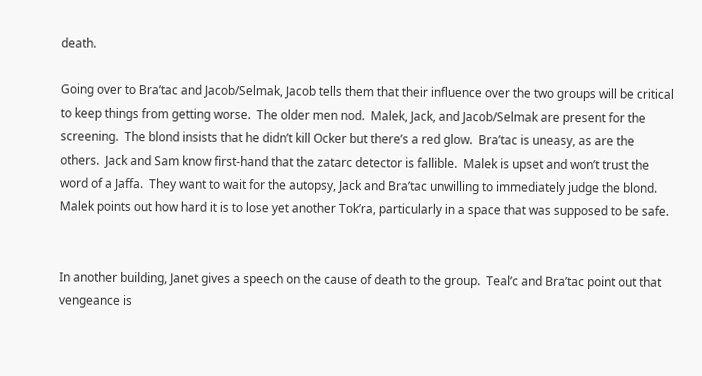death.

Going over to Bra’tac and Jacob/Selmak, Jacob tells them that their influence over the two groups will be critical to keep things from getting worse.  The older men nod.  Malek, Jack, and Jacob/Selmak are present for the screening.  The blond insists that he didn’t kill Ocker but there’s a red glow.  Bra’tac is uneasy, as are the others.  Jack and Sam know first-hand that the zatarc detector is fallible.  Malek is upset and won’t trust the word of a Jaffa.  They want to wait for the autopsy, Jack and Bra’tac unwilling to immediately judge the blond.  Malek points out how hard it is to lose yet another Tok’ra, particularly in a space that was supposed to be safe.


In another building, Janet gives a speech on the cause of death to the group.  Teal’c and Bra’tac point out that vengeance is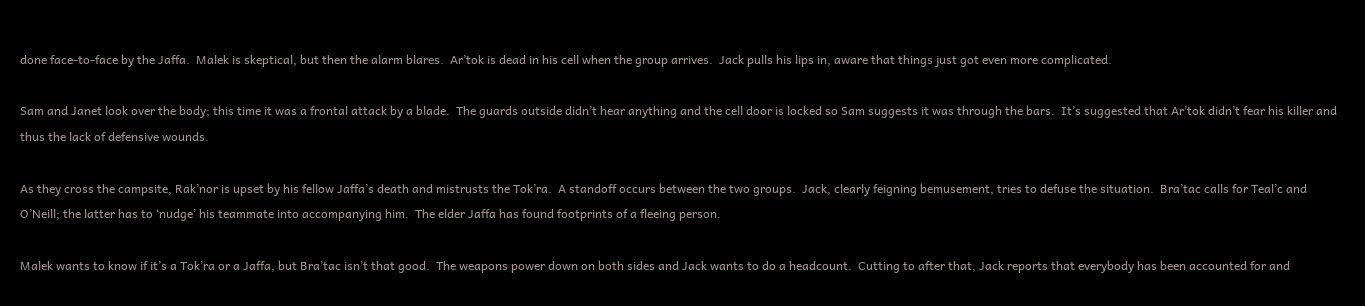done face-to-face by the Jaffa.  Malek is skeptical, but then the alarm blares.  Ar’tok is dead in his cell when the group arrives.  Jack pulls his lips in, aware that things just got even more complicated.

Sam and Janet look over the body; this time it was a frontal attack by a blade.  The guards outside didn’t hear anything and the cell door is locked so Sam suggests it was through the bars.  It’s suggested that Ar’tok didn’t fear his killer and thus the lack of defensive wounds.

As they cross the campsite, Rak’nor is upset by his fellow Jaffa’s death and mistrusts the Tok’ra.  A standoff occurs between the two groups.  Jack, clearly feigning bemusement, tries to defuse the situation.  Bra’tac calls for Teal’c and O’Neill; the latter has to ‘nudge’ his teammate into accompanying him.  The elder Jaffa has found footprints of a fleeing person.

Malek wants to know if it’s a Tok’ra or a Jaffa, but Bra’tac isn’t that good.  The weapons power down on both sides and Jack wants to do a headcount.  Cutting to after that, Jack reports that everybody has been accounted for and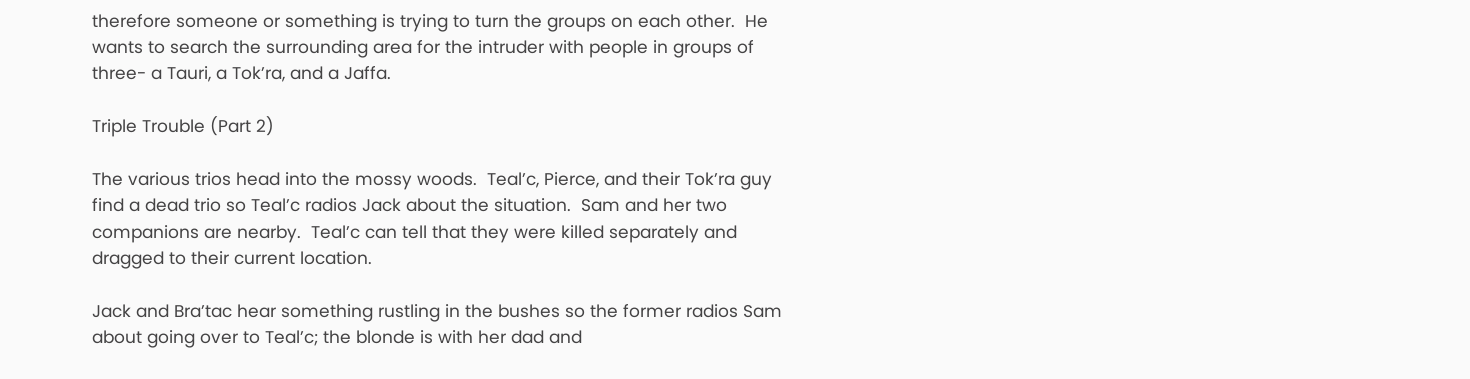therefore someone or something is trying to turn the groups on each other.  He wants to search the surrounding area for the intruder with people in groups of three- a Tauri, a Tok’ra, and a Jaffa.

Triple Trouble (Part 2)

The various trios head into the mossy woods.  Teal’c, Pierce, and their Tok’ra guy find a dead trio so Teal’c radios Jack about the situation.  Sam and her two companions are nearby.  Teal’c can tell that they were killed separately and dragged to their current location.

Jack and Bra’tac hear something rustling in the bushes so the former radios Sam about going over to Teal’c; the blonde is with her dad and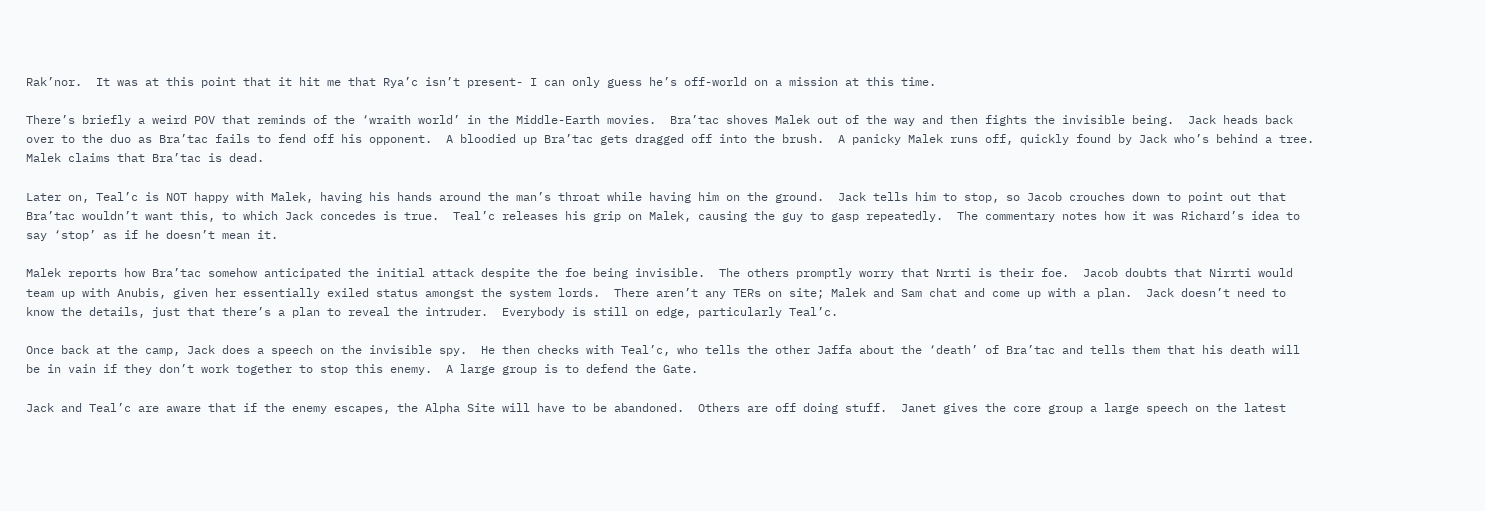Rak’nor.  It was at this point that it hit me that Rya’c isn’t present- I can only guess he’s off-world on a mission at this time.

There’s briefly a weird POV that reminds of the ‘wraith world’ in the Middle-Earth movies.  Bra’tac shoves Malek out of the way and then fights the invisible being.  Jack heads back over to the duo as Bra’tac fails to fend off his opponent.  A bloodied up Bra’tac gets dragged off into the brush.  A panicky Malek runs off, quickly found by Jack who’s behind a tree.  Malek claims that Bra’tac is dead.

Later on, Teal’c is NOT happy with Malek, having his hands around the man’s throat while having him on the ground.  Jack tells him to stop, so Jacob crouches down to point out that Bra’tac wouldn’t want this, to which Jack concedes is true.  Teal’c releases his grip on Malek, causing the guy to gasp repeatedly.  The commentary notes how it was Richard’s idea to say ‘stop’ as if he doesn’t mean it.

Malek reports how Bra’tac somehow anticipated the initial attack despite the foe being invisible.  The others promptly worry that Nrrti is their foe.  Jacob doubts that Nirrti would team up with Anubis, given her essentially exiled status amongst the system lords.  There aren’t any TERs on site; Malek and Sam chat and come up with a plan.  Jack doesn’t need to know the details, just that there’s a plan to reveal the intruder.  Everybody is still on edge, particularly Teal’c.

Once back at the camp, Jack does a speech on the invisible spy.  He then checks with Teal’c, who tells the other Jaffa about the ‘death’ of Bra’tac and tells them that his death will be in vain if they don’t work together to stop this enemy.  A large group is to defend the Gate.

Jack and Teal’c are aware that if the enemy escapes, the Alpha Site will have to be abandoned.  Others are off doing stuff.  Janet gives the core group a large speech on the latest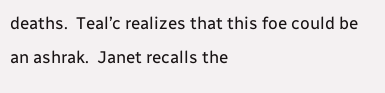deaths.  Teal’c realizes that this foe could be an ashrak.  Janet recalls the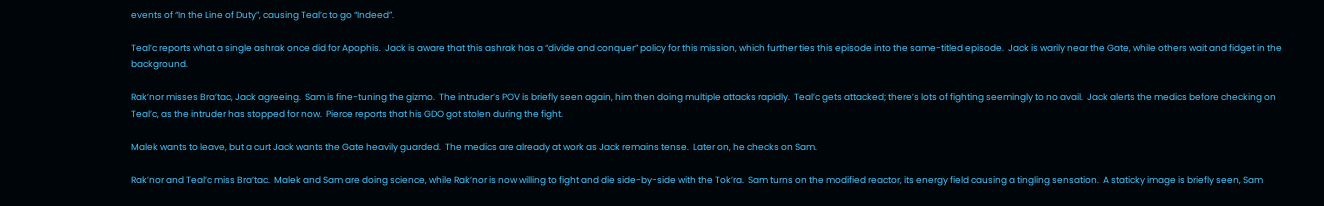events of “In the Line of Duty”, causing Teal’c to go “Indeed”.

Teal’c reports what a single ashrak once did for Apophis.  Jack is aware that this ashrak has a “divide and conquer” policy for this mission, which further ties this episode into the same-titled episode.  Jack is warily near the Gate, while others wait and fidget in the background.

Rak’nor misses Bra’tac, Jack agreeing.  Sam is fine-tuning the gizmo.  The intruder’s POV is briefly seen again, him then doing multiple attacks rapidly.  Teal’c gets attacked; there’s lots of fighting seemingly to no avail.  Jack alerts the medics before checking on Teal’c, as the intruder has stopped for now.  Pierce reports that his GDO got stolen during the fight.

Malek wants to leave, but a curt Jack wants the Gate heavily guarded.  The medics are already at work as Jack remains tense.  Later on, he checks on Sam.

Rak’nor and Teal’c miss Bra’tac.  Malek and Sam are doing science, while Rak’nor is now willing to fight and die side-by-side with the Tok’ra.  Sam turns on the modified reactor, its energy field causing a tingling sensation.  A staticky image is briefly seen, Sam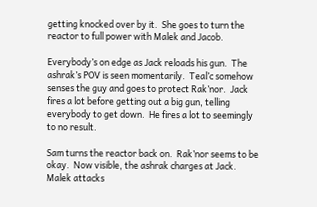getting knocked over by it.  She goes to turn the reactor to full power with Malek and Jacob.

Everybody’s on edge as Jack reloads his gun.  The ashrak’s POV is seen momentarily.  Teal’c somehow senses the guy and goes to protect Rak’nor.  Jack fires a lot before getting out a big gun, telling everybody to get down.  He fires a lot to seemingly to no result.

Sam turns the reactor back on.  Rak’nor seems to be okay.  Now visible, the ashrak charges at Jack.  Malek attacks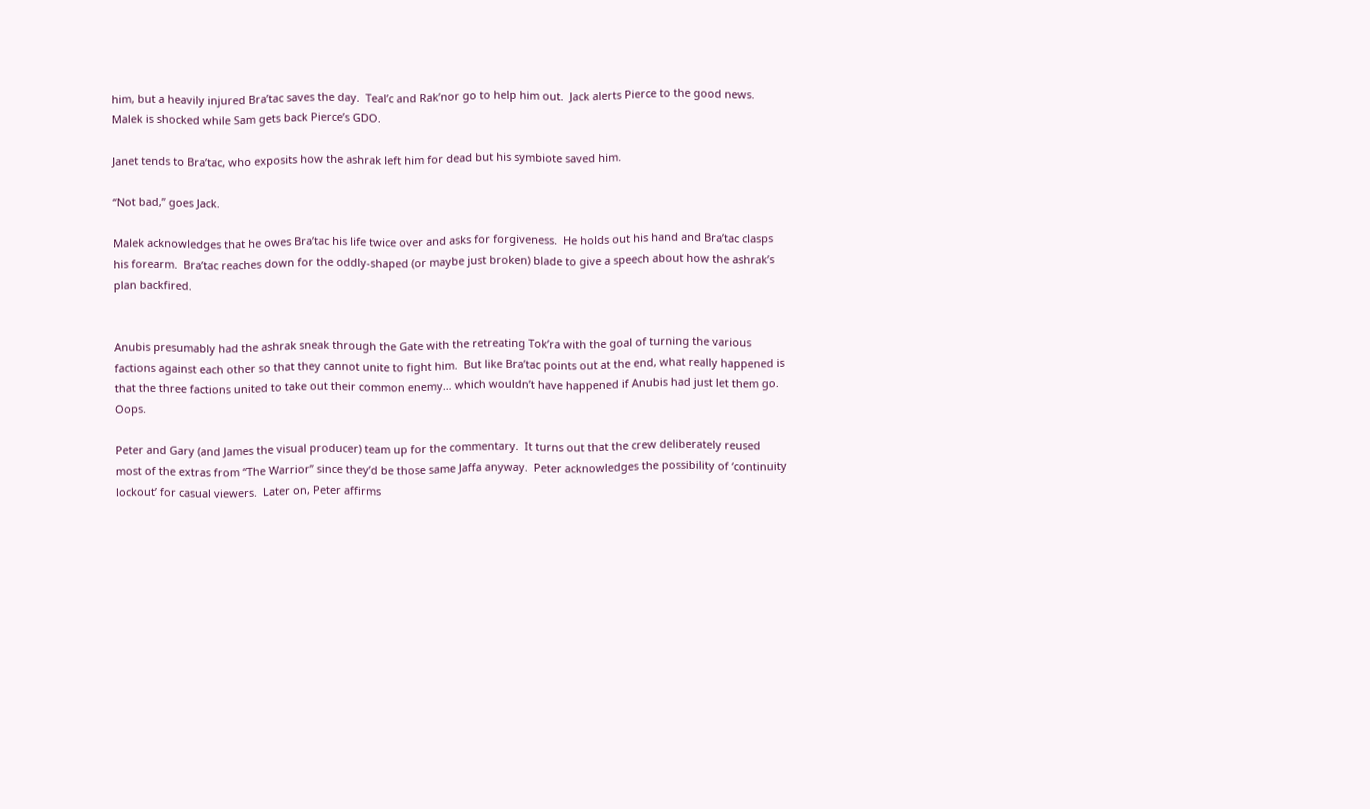him, but a heavily injured Bra’tac saves the day.  Teal’c and Rak’nor go to help him out.  Jack alerts Pierce to the good news.  Malek is shocked while Sam gets back Pierce’s GDO.

Janet tends to Bra’tac, who exposits how the ashrak left him for dead but his symbiote saved him.

“Not bad,” goes Jack.

Malek acknowledges that he owes Bra’tac his life twice over and asks for forgiveness.  He holds out his hand and Bra’tac clasps his forearm.  Bra’tac reaches down for the oddly-shaped (or maybe just broken) blade to give a speech about how the ashrak’s plan backfired.


Anubis presumably had the ashrak sneak through the Gate with the retreating Tok’ra with the goal of turning the various factions against each other so that they cannot unite to fight him.  But like Bra’tac points out at the end, what really happened is that the three factions united to take out their common enemy… which wouldn’t have happened if Anubis had just let them go.  Oops.

Peter and Gary (and James the visual producer) team up for the commentary.  It turns out that the crew deliberately reused most of the extras from “The Warrior” since they’d be those same Jaffa anyway.  Peter acknowledges the possibility of ‘continuity lockout’ for casual viewers.  Later on, Peter affirms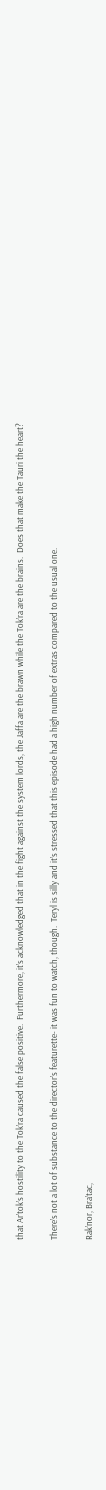that Ar’tok’s hostility to the Tok’ra caused the false positive.  Furthermore, it’s acknowledged that in the fight against the system lords, the Jaffa are the brawn while the Tok’ra are the brains.  Does that make the Tauri the heart?

There’s not a lot of substance to the director’s featurette- it was fun to watch, though.  Teryl is silly and it’s stressed that this episode had a high number of extras compared to the usual one.

Rak’nor, Bra’tac,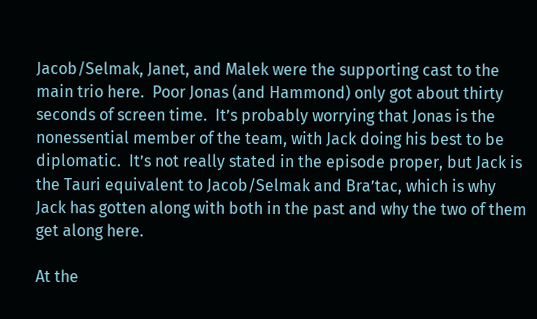Jacob/Selmak, Janet, and Malek were the supporting cast to the main trio here.  Poor Jonas (and Hammond) only got about thirty seconds of screen time.  It’s probably worrying that Jonas is the nonessential member of the team, with Jack doing his best to be diplomatic.  It’s not really stated in the episode proper, but Jack is the Tauri equivalent to Jacob/Selmak and Bra’tac, which is why Jack has gotten along with both in the past and why the two of them get along here.

At the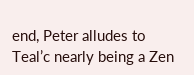end, Peter alludes to Teal’c nearly being a Zen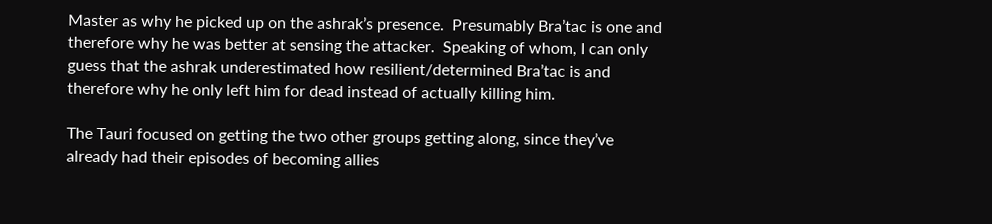Master as why he picked up on the ashrak’s presence.  Presumably Bra’tac is one and therefore why he was better at sensing the attacker.  Speaking of whom, I can only guess that the ashrak underestimated how resilient/determined Bra’tac is and therefore why he only left him for dead instead of actually killing him.

The Tauri focused on getting the two other groups getting along, since they’ve already had their episodes of becoming allies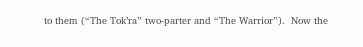to them (“The Tok’ra” two-parter and “The Warrior”).  Now the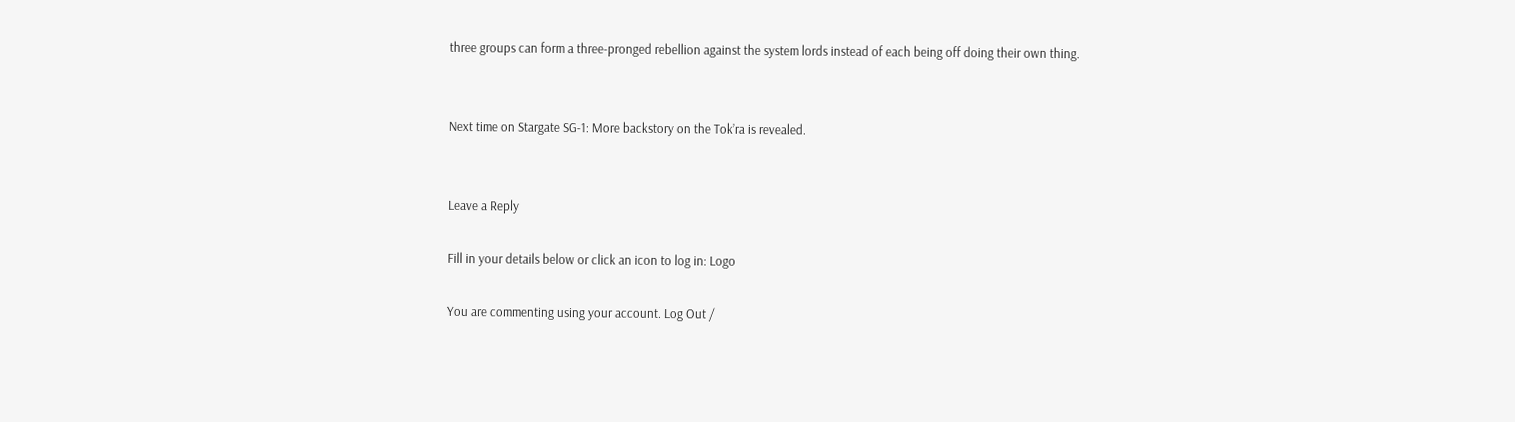three groups can form a three-pronged rebellion against the system lords instead of each being off doing their own thing.


Next time on Stargate SG-1: More backstory on the Tok’ra is revealed.


Leave a Reply

Fill in your details below or click an icon to log in: Logo

You are commenting using your account. Log Out /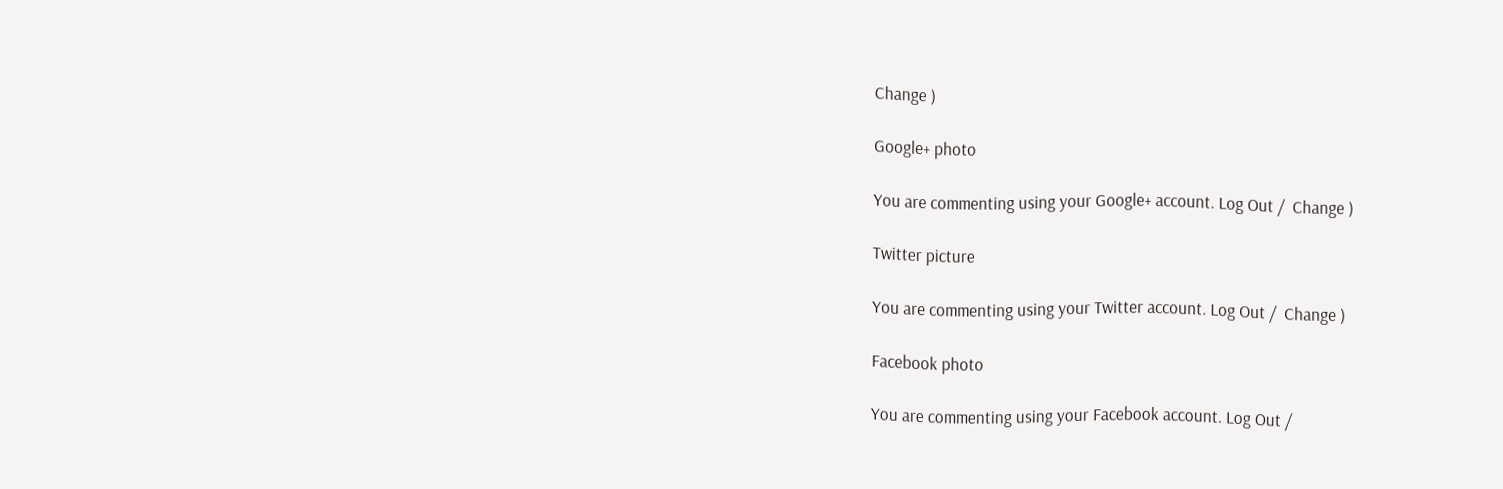Change )

Google+ photo

You are commenting using your Google+ account. Log Out /  Change )

Twitter picture

You are commenting using your Twitter account. Log Out /  Change )

Facebook photo

You are commenting using your Facebook account. Log Out /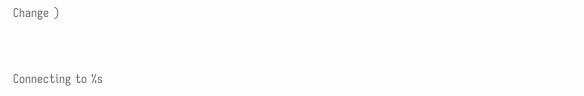Change )


Connecting to %s